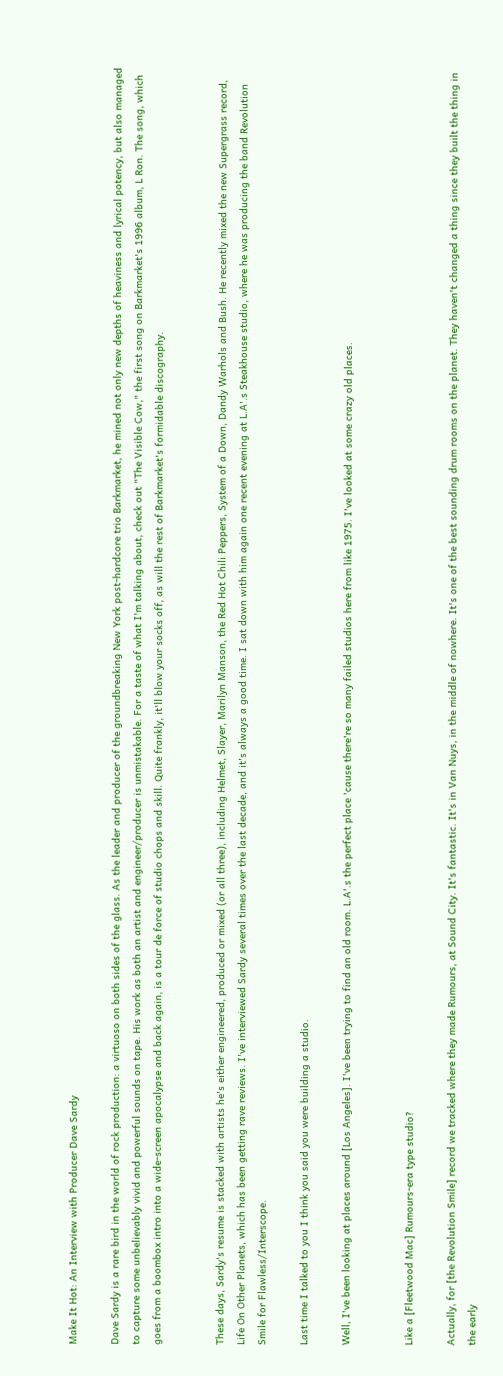Make It Hot: An Interview with Producer Dave Sardy

Dave Sardy is a rare bird in the world of rock production: a virtuoso on both sides of the glass. As the leader and producer of the groundbreaking New York post-hardcore trio Barkmarket, he mined not only new depths of heaviness and lyrical potency, but also managed to capture some unbelievably vivid and powerful sounds on tape. His work as both an artist and engineer/producer is unmistakable. For a taste of what I'm talking about, check out "The Visible Cow," the first song on Barkmarket's 1996 album, L Ron. The song, which goes from a boombox intro into a wide-screen apocalypse and back again, is a tour de force of studio chops and skill. Quite frankly, it'll blow your socks off, as will the rest of Barkmarket's formidable discography.


These days, Sardy's resume is stacked with artists he's either engineered, produced or mixed (or all three), including Helmet, Slayer, Marilyn Manson, the Red Hot Chili Peppers, System of a Down, Dandy Warhols and Bush. He recently mixed the new Supergrass record, Life On Other Planets, which has been getting rave reviews. I've interviewed Sardy several times over the last decade, and it's always a good time. I sat down with him again one recent evening at L.A'.s Steakhouse studio, where he was producing the band Revolution Smile for Flawless/Interscope.

Last time I talked to you I think you said you were building a studio.

Well, I've been looking at places around [Los Angeles]. I've been trying to find an old room. L.A'.s the perfect place 'cause there're so many failed studios here from like 1975. I've looked at some crazy old places.


Like a [Fleetwood Mac] Rumours-era type studio?

Actually, for [the Revolution Smile] record we tracked where they made Rumours, at Sound City. It's fantastic. It's in Van Nuys, in the middle of nowhere. It's one of the best sounding drum rooms on the planet. They haven't changed a thing since they built the thing in the early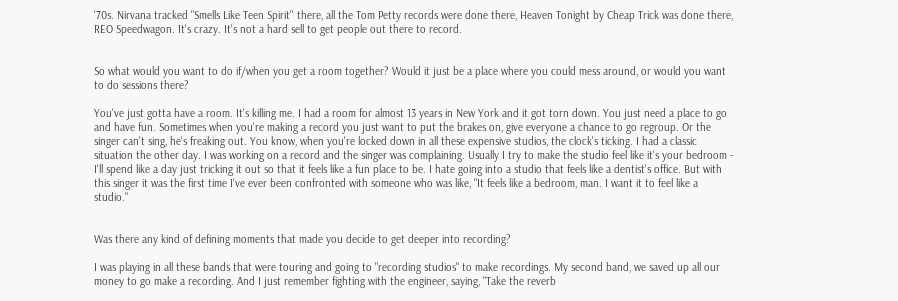'70s. Nirvana tracked "Smells Like Teen Spirit'' there, all the Tom Petty records were done there, Heaven Tonight by Cheap Trick was done there, REO Speedwagon. It's crazy. It's not a hard sell to get people out there to record.


So what would you want to do if/when you get a room together? Would it just be a place where you could mess around, or would you want to do sessions there?

You've just gotta have a room. It's killing me. I had a room for almost 13 years in New York and it got torn down. You just need a place to go and have fun. Sometimes when you're making a record you just want to put the brakes on, give everyone a chance to go regroup. Or the singer can't sing, he's freaking out. You know, when you're locked down in all these expensive studios, the clock's ticking. I had a classic situation the other day. I was working on a record and the singer was complaining. Usually I try to make the studio feel like it's your bedroom - I'll spend like a day just tricking it out so that it feels like a fun place to be. I hate going into a studio that feels like a dentist's office. But with this singer it was the first time I've ever been confronted with someone who was like, "It feels like a bedroom, man. I want it to feel like a studio."


Was there any kind of defining moments that made you decide to get deeper into recording?

I was playing in all these bands that were touring and going to "recording studios" to make recordings. My second band, we saved up all our money to go make a recording. And I just remember fighting with the engineer, saying, "Take the reverb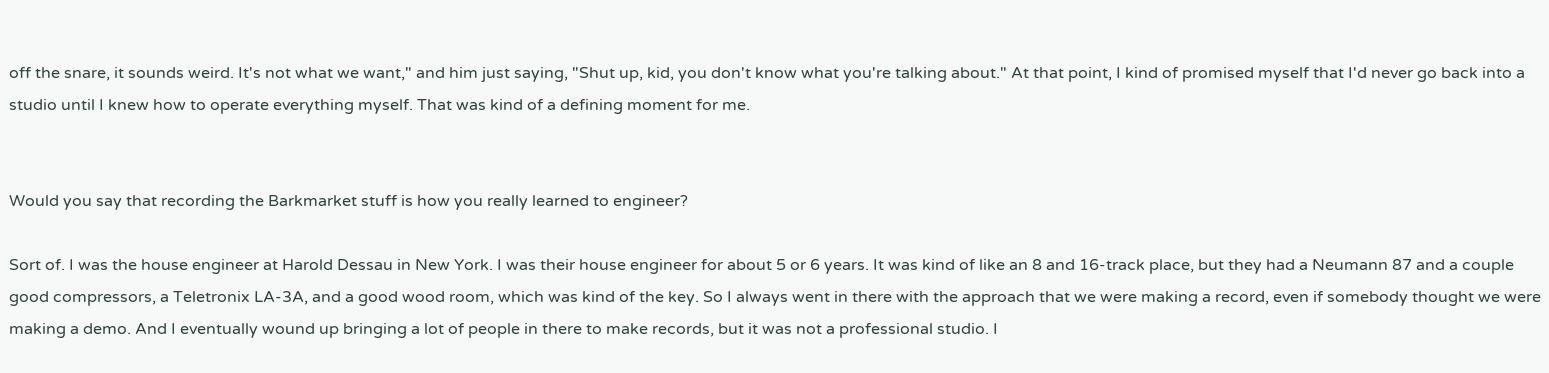off the snare, it sounds weird. It's not what we want," and him just saying, "Shut up, kid, you don't know what you're talking about." At that point, I kind of promised myself that I'd never go back into a studio until I knew how to operate everything myself. That was kind of a defining moment for me.


Would you say that recording the Barkmarket stuff is how you really learned to engineer?

Sort of. I was the house engineer at Harold Dessau in New York. I was their house engineer for about 5 or 6 years. It was kind of like an 8 and 16-track place, but they had a Neumann 87 and a couple good compressors, a Teletronix LA-3A, and a good wood room, which was kind of the key. So I always went in there with the approach that we were making a record, even if somebody thought we were making a demo. And I eventually wound up bringing a lot of people in there to make records, but it was not a professional studio. I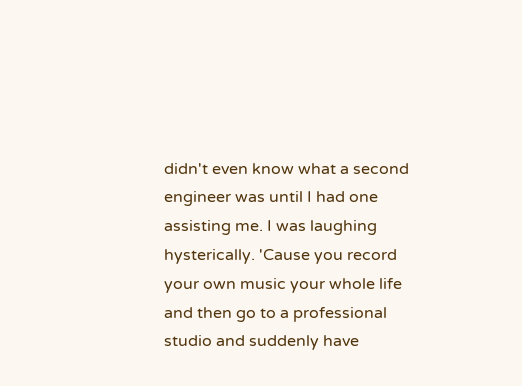didn't even know what a second engineer was until I had one assisting me. I was laughing hysterically. 'Cause you record your own music your whole life and then go to a professional studio and suddenly have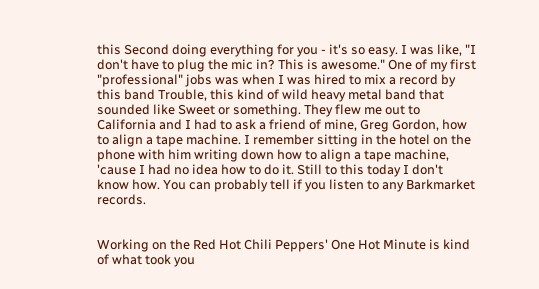this Second doing everything for you - it's so easy. I was like, "I don't have to plug the mic in? This is awesome." One of my first "professional" jobs was when I was hired to mix a record by this band Trouble, this kind of wild heavy metal band that sounded like Sweet or something. They flew me out to California and I had to ask a friend of mine, Greg Gordon, how to align a tape machine. I remember sitting in the hotel on the phone with him writing down how to align a tape machine, 'cause I had no idea how to do it. Still to this today I don't know how. You can probably tell if you listen to any Barkmarket records.


Working on the Red Hot Chili Peppers' One Hot Minute is kind of what took you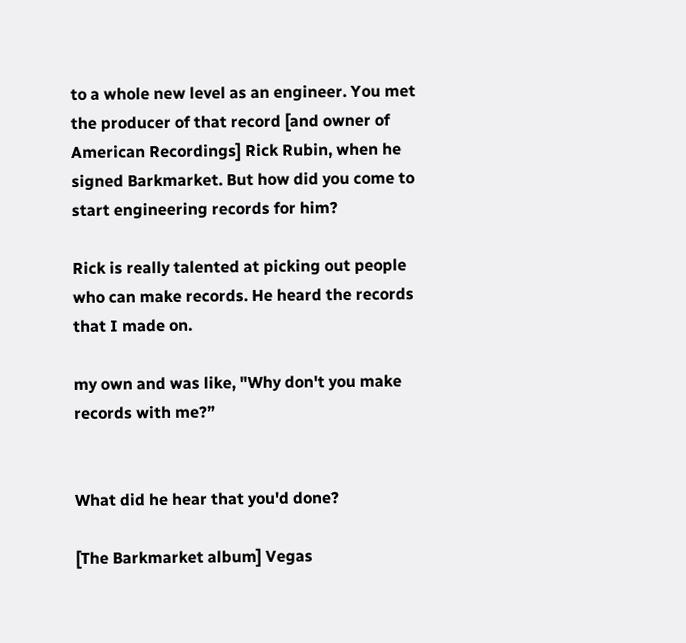to a whole new level as an engineer. You met the producer of that record [and owner of American Recordings] Rick Rubin, when he signed Barkmarket. But how did you come to start engineering records for him?

Rick is really talented at picking out people who can make records. He heard the records that I made on.

my own and was like, "Why don't you make records with me?”


What did he hear that you'd done?

[The Barkmarket album] Vegas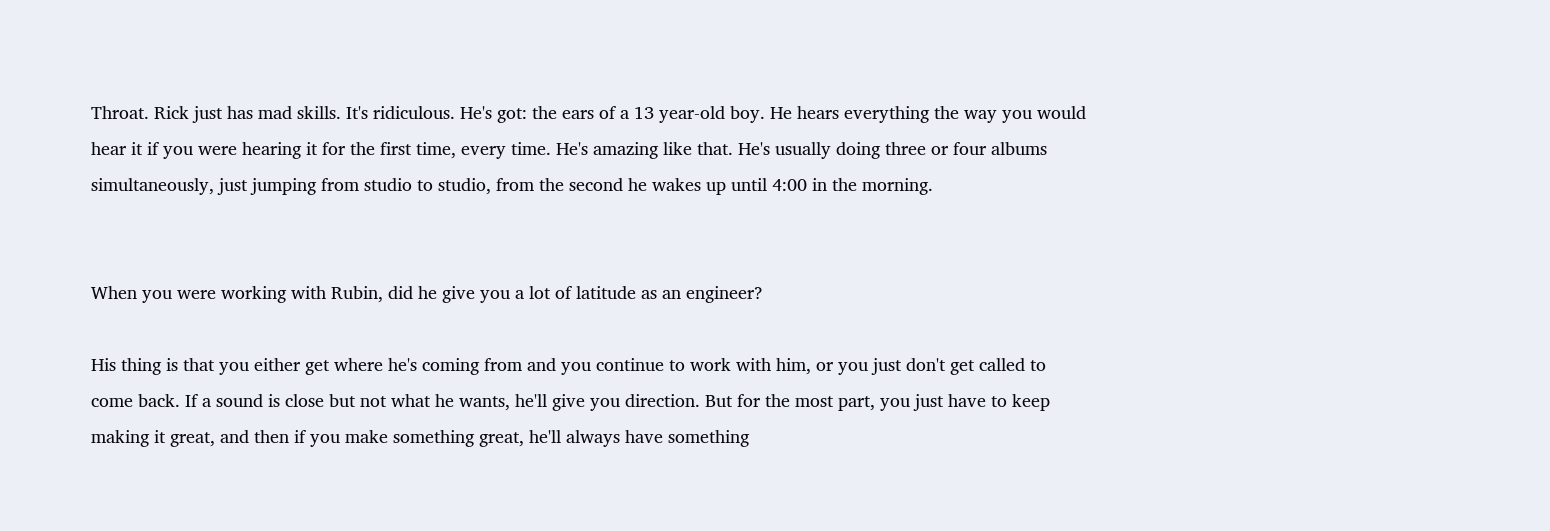Throat. Rick just has mad skills. It's ridiculous. He's got: the ears of a 13 year-old boy. He hears everything the way you would hear it if you were hearing it for the first time, every time. He's amazing like that. He's usually doing three or four albums simultaneously, just jumping from studio to studio, from the second he wakes up until 4:00 in the morning.


When you were working with Rubin, did he give you a lot of latitude as an engineer?

His thing is that you either get where he's coming from and you continue to work with him, or you just don't get called to come back. If a sound is close but not what he wants, he'll give you direction. But for the most part, you just have to keep making it great, and then if you make something great, he'll always have something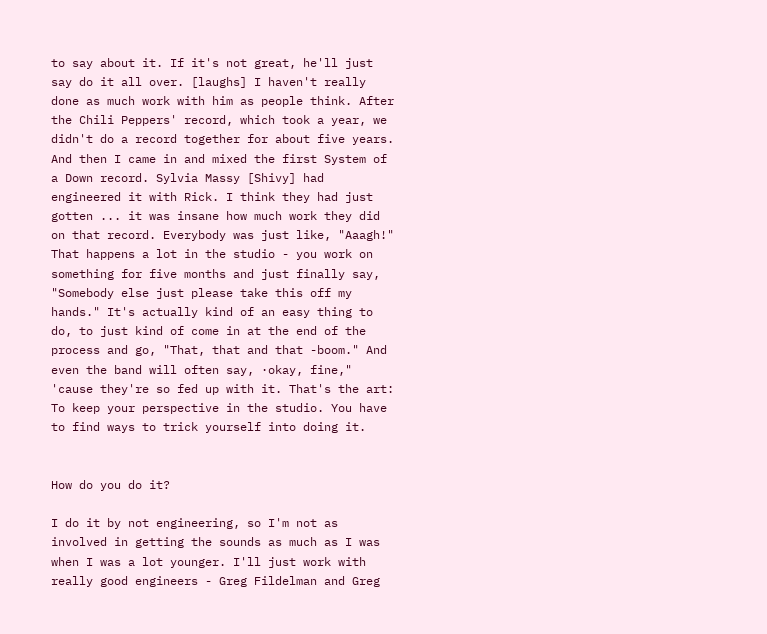to say about it. If it's not great, he'll just say do it all over. [laughs] I haven't really done as much work with him as people think. After the Chili Peppers' record, which took a year, we didn't do a record together for about five years. And then I came in and mixed the first System of a Down record. Sylvia Massy [Shivy] had engineered it with Rick. I think they had just gotten ... it was insane how much work they did on that record. Everybody was just like, "Aaagh!" That happens a lot in the studio - you work on something for five months and just finally say, "Somebody else just please take this off my hands." It's actually kind of an easy thing to do, to just kind of come in at the end of the process and go, "That, that and that -boom." And even the band will often say, ·okay, fine," 'cause they're so fed up with it. That's the art: To keep your perspective in the studio. You have to find ways to trick yourself into doing it.


How do you do it?

I do it by not engineering, so I'm not as involved in getting the sounds as much as I was when I was a lot younger. I'll just work with really good engineers - Greg Fildelman and Greg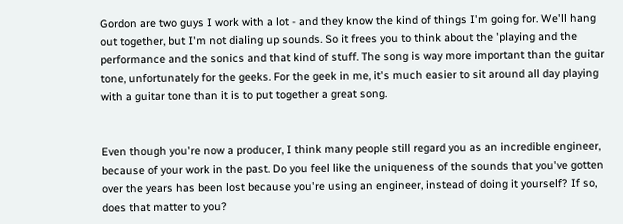Gordon are two guys I work with a lot - and they know the kind of things I'm going for. We'll hang out together, but I'm not dialing up sounds. So it frees you to think about the 'playing and the performance and the sonics and that kind of stuff. The song is way more important than the guitar tone, unfortunately for the geeks. For the geek in me, it's much easier to sit around all day playing with a guitar tone than it is to put together a great song.


Even though you're now a producer, I think many people still regard you as an incredible engineer, because of your work in the past. Do you feel like the uniqueness of the sounds that you've gotten over the years has been lost because you're using an engineer, instead of doing it yourself? If so, does that matter to you?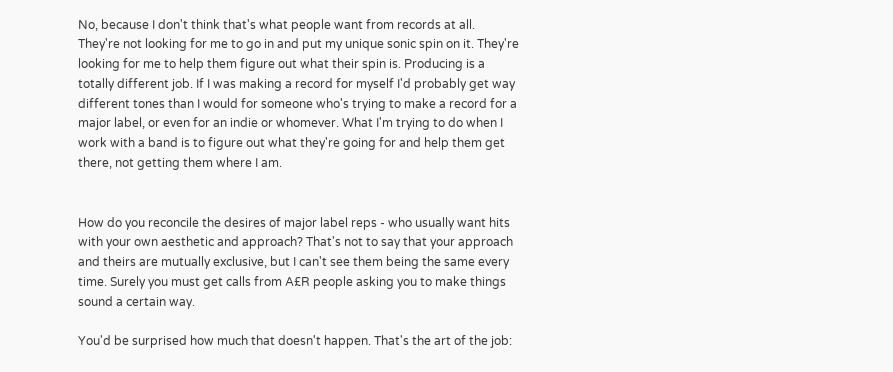No, because I don't think that's what people want from records at all. They're not looking for me to go in and put my unique sonic spin on it. They're looking for me to help them figure out what their spin is. Producing is a totally different job. If I was making a record for myself I'd probably get way different tones than I would for someone who's trying to make a record for a major label, or even for an indie or whomever. What I'm trying to do when I work with a band is to figure out what they're going for and help them get there, not getting them where I am.


How do you reconcile the desires of major label reps - who usually want hits with your own aesthetic and approach? That's not to say that your approach and theirs are mutually exclusive, but I can't see them being the same every time. Surely you must get calls from A£R people asking you to make things sound a certain way.

You'd be surprised how much that doesn't happen. That's the art of the job: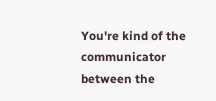You're kind of the communicator between the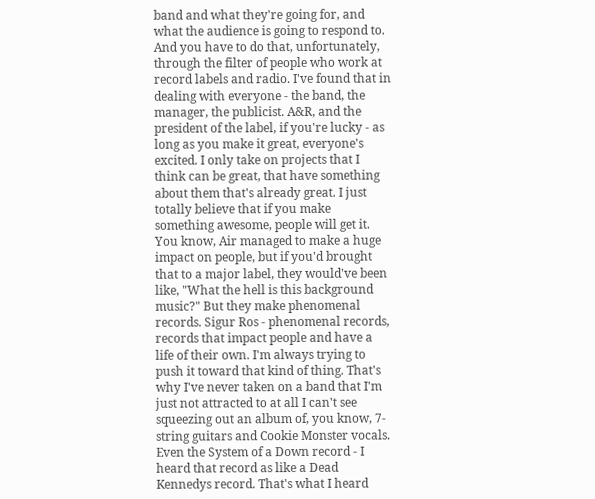band and what they're going for, and what the audience is going to respond to. And you have to do that, unfortunately, through the filter of people who work at record labels and radio. I've found that in dealing with everyone - the band, the manager, the publicist. A&R, and the president of the label, if you're lucky - as long as you make it great, everyone's excited. I only take on projects that I think can be great, that have something about them that's already great. I just totally believe that if you make something awesome, people will get it. You know, Air managed to make a huge impact on people, but if you'd brought that to a major label, they would've been like, "What the hell is this background music?" But they make phenomenal records. Sigur Ros - phenomenal records, records that impact people and have a life of their own. I'm always trying to push it toward that kind of thing. That's why I've never taken on a band that I'm just not attracted to at all I can't see squeezing out an album of, you know, 7-string guitars and Cookie Monster vocals. Even the System of a Down record - I heard that record as like a Dead Kennedys record. That's what I heard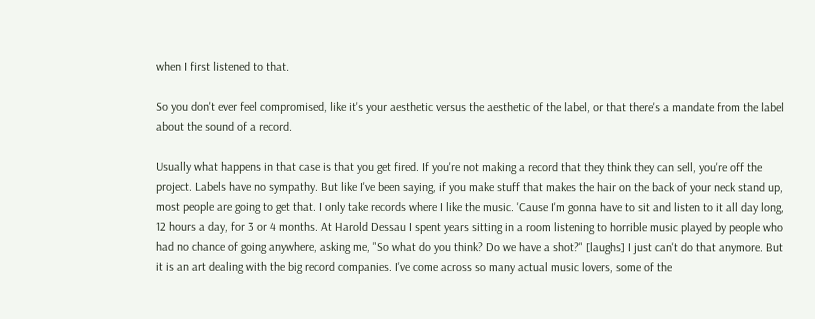when I first listened to that.

So you don't ever feel compromised, like it's your aesthetic versus the aesthetic of the label, or that there's a mandate from the label about the sound of a record.

Usually what happens in that case is that you get fired. If you're not making a record that they think they can sell, you're off the project. Labels have no sympathy. But like I've been saying, if you make stuff that makes the hair on the back of your neck stand up, most people are going to get that. I only take records where I like the music. 'Cause I'm gonna have to sit and listen to it all day long, 12 hours a day, for 3 or 4 months. At Harold Dessau I spent years sitting in a room listening to horrible music played by people who had no chance of going anywhere, asking me, "So what do you think? Do we have a shot?" [laughs] I just can't do that anymore. But it is an art dealing with the big record companies. I've come across so many actual music lovers, some of the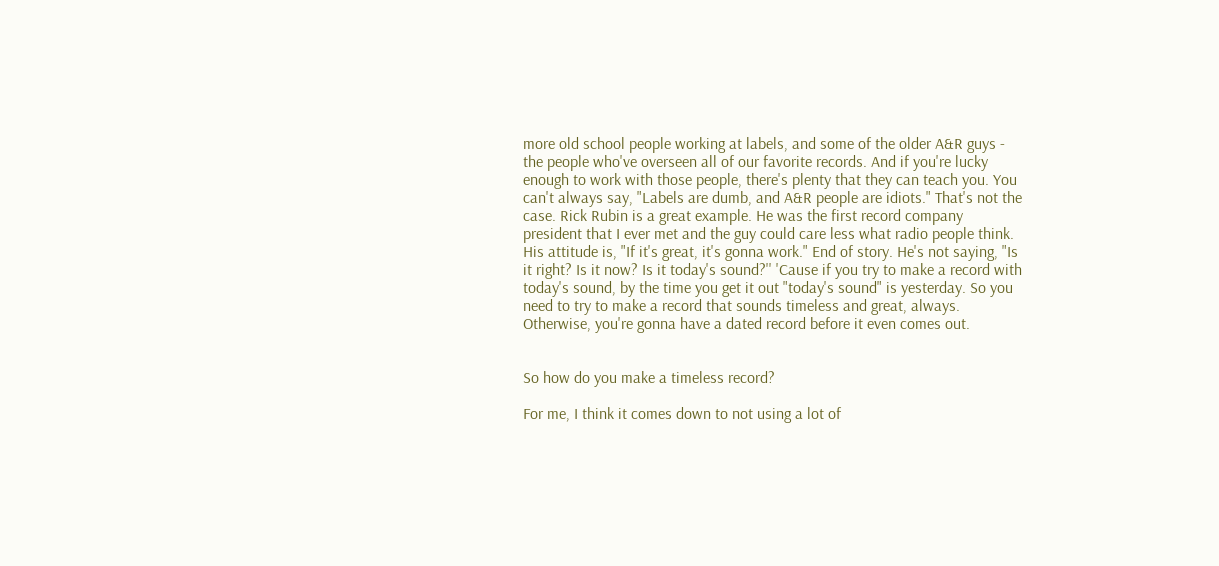more old school people working at labels, and some of the older A&R guys - the people who've overseen all of our favorite records. And if you're lucky enough to work with those people, there's plenty that they can teach you. You can't always say, "Labels are dumb, and A&R people are idiots." That's not the case. Rick Rubin is a great example. He was the first record company president that I ever met and the guy could care less what radio people think. His attitude is, "If it's great, it's gonna work." End of story. He's not saying, "Is it right? Is it now? Is it today's sound?'' 'Cause if you try to make a record with today's sound, by the time you get it out "today's sound" is yesterday. So you need to try to make a record that sounds timeless and great, always. Otherwise, you're gonna have a dated record before it even comes out.


So how do you make a timeless record?

For me, I think it comes down to not using a lot of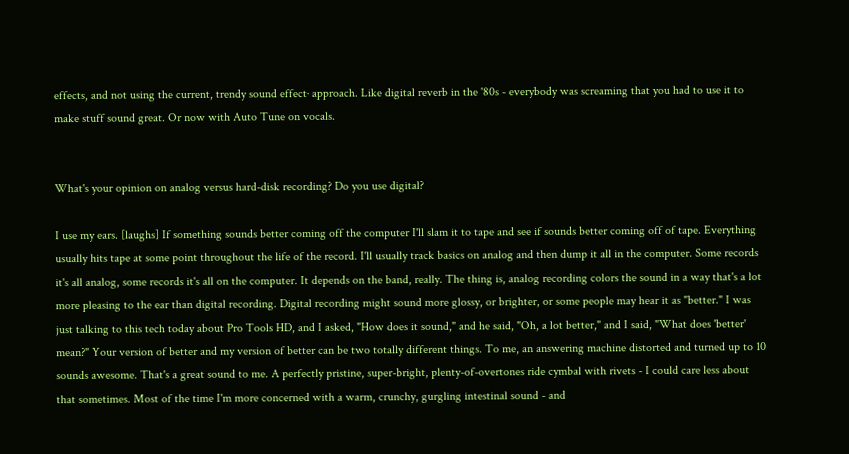effects, and not using the current, trendy sound effect· approach. Like digital reverb in the '80s - everybody was screaming that you had to use it to make stuff sound great. Or now with Auto Tune on vocals.


What's your opinion on analog versus hard-disk recording? Do you use digital?

I use my ears. [laughs] If something sounds better coming off the computer I'll slam it to tape and see if sounds better coming off of tape. Everything usually hits tape at some point throughout the life of the record. I'll usually track basics on analog and then dump it all in the computer. Some records it's all analog, some records it's all on the computer. It depends on the band, really. The thing is, analog recording colors the sound in a way that's a lot more pleasing to the ear than digital recording. Digital recording might sound more glossy, or brighter, or some people may hear it as "better." I was just talking to this tech today about Pro Tools HD, and I asked, "How does it sound," and he said, "Oh, a lot better," and I said, "What does 'better' mean?" Your version of better and my version of better can be two totally different things. To me, an answering machine distorted and turned up to 10 sounds awesome. That's a great sound to me. A perfectly pristine, super-bright, plenty-of-overtones ride cymbal with rivets - I could care less about that sometimes. Most of the time I'm more concerned with a warm, crunchy, gurgling intestinal sound - and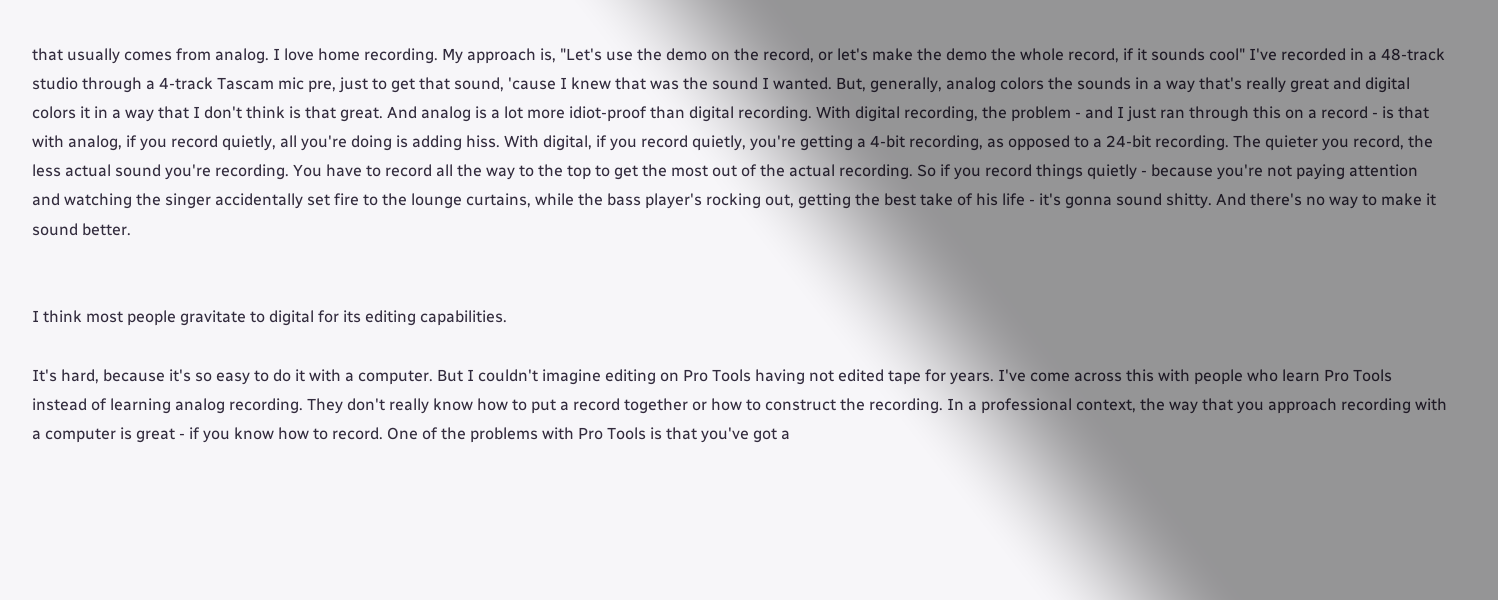that usually comes from analog. I love home recording. My approach is, "Let's use the demo on the record, or let's make the demo the whole record, if it sounds cool" I've recorded in a 48-track studio through a 4-track Tascam mic pre, just to get that sound, 'cause I knew that was the sound I wanted. But, generally, analog colors the sounds in a way that's really great and digital colors it in a way that I don't think is that great. And analog is a lot more idiot-proof than digital recording. With digital recording, the problem - and I just ran through this on a record - is that with analog, if you record quietly, all you're doing is adding hiss. With digital, if you record quietly, you're getting a 4-bit recording, as opposed to a 24-bit recording. The quieter you record, the less actual sound you're recording. You have to record all the way to the top to get the most out of the actual recording. So if you record things quietly - because you're not paying attention and watching the singer accidentally set fire to the lounge curtains, while the bass player's rocking out, getting the best take of his life - it's gonna sound shitty. And there's no way to make it sound better.


I think most people gravitate to digital for its editing capabilities.

It's hard, because it's so easy to do it with a computer. But I couldn't imagine editing on Pro Tools having not edited tape for years. I've come across this with people who learn Pro Tools instead of learning analog recording. They don't really know how to put a record together or how to construct the recording. In a professional context, the way that you approach recording with a computer is great - if you know how to record. One of the problems with Pro Tools is that you've got a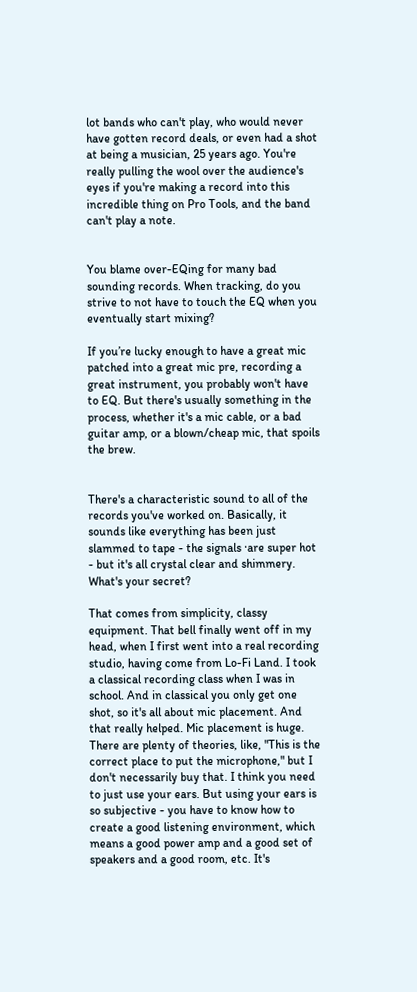lot bands who can't play, who would never have gotten record deals, or even had a shot at being a musician, 25 years ago. You're really pulling the wool over the audience's eyes if you're making a record into this incredible thing on Pro Tools, and the band can't play a note.


You blame over-EQing for many bad sounding records. When tracking, do you strive to not have to touch the EQ when you eventually start mixing?

If you’re lucky enough to have a great mic patched into a great mic pre, recording a great instrument, you probably won't have to EQ. But there's usually something in the process, whether it's a mic cable, or a bad guitar amp, or a blown/cheap mic, that spoils the brew.


There's a characteristic sound to all of the records you've worked on. Basically, it sounds like everything has been just slammed to tape - the signals ·are super hot - but it's all crystal clear and shimmery. What's your secret?

That comes from simplicity, classy equipment. That bell finally went off in my head, when I first went into a real recording studio, having come from Lo-Fi Land. I took a classical recording class when I was in school. And in classical you only get one shot, so it's all about mic placement. And that really helped. Mic placement is huge. There are plenty of theories, like, "This is the correct place to put the microphone," but I don't necessarily buy that. I think you need to just use your ears. But using your ears is so subjective - you have to know how to create a good listening environment, which means a good power amp and a good set of speakers and a good room, etc. It's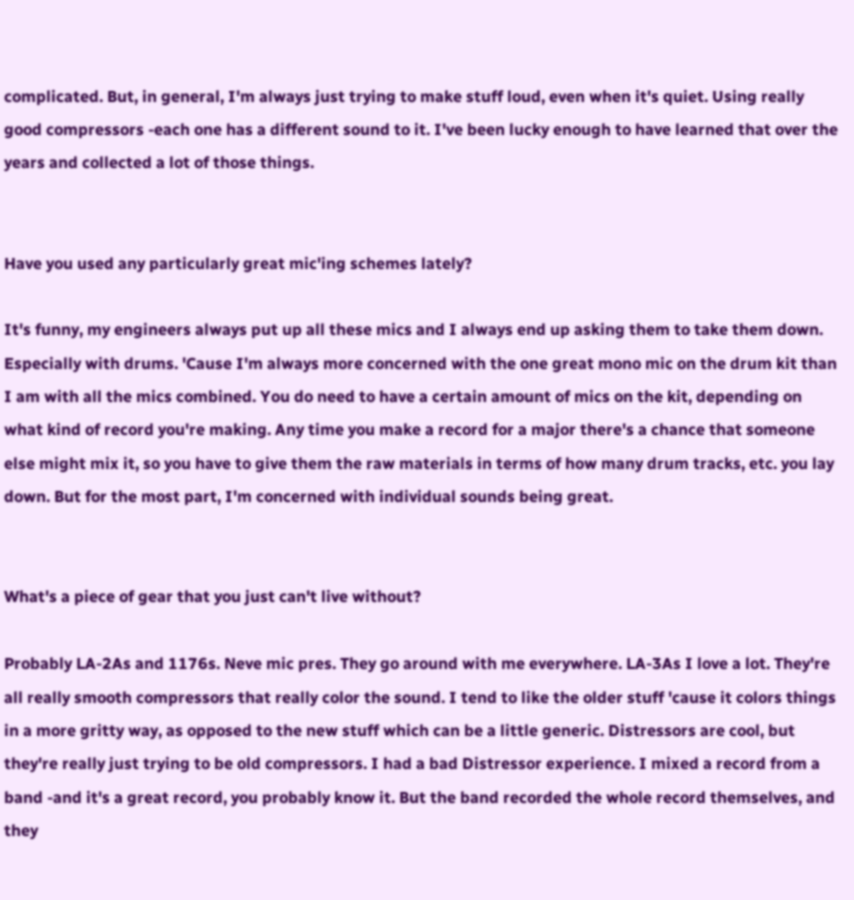complicated. But, in general, I'm always just trying to make stuff loud, even when it's quiet. Using really good compressors -each one has a different sound to it. I've been lucky enough to have learned that over the years and collected a lot of those things.


Have you used any particularly great mic'ing schemes lately?

It's funny, my engineers always put up all these mics and I always end up asking them to take them down. Especially with drums. 'Cause I'm always more concerned with the one great mono mic on the drum kit than I am with all the mics combined. You do need to have a certain amount of mics on the kit, depending on what kind of record you're making. Any time you make a record for a major there's a chance that someone else might mix it, so you have to give them the raw materials in terms of how many drum tracks, etc. you lay down. But for the most part, I'm concerned with individual sounds being great.


What's a piece of gear that you just can't live without?

Probably LA-2As and 1176s. Neve mic pres. They go around with me everywhere. LA-3As I love a lot. They're all really smooth compressors that really color the sound. I tend to like the older stuff 'cause it colors things in a more gritty way, as opposed to the new stuff which can be a little generic. Distressors are cool, but they're really just trying to be old compressors. I had a bad Distressor experience. I mixed a record from a band -and it's a great record, you probably know it. But the band recorded the whole record themselves, and they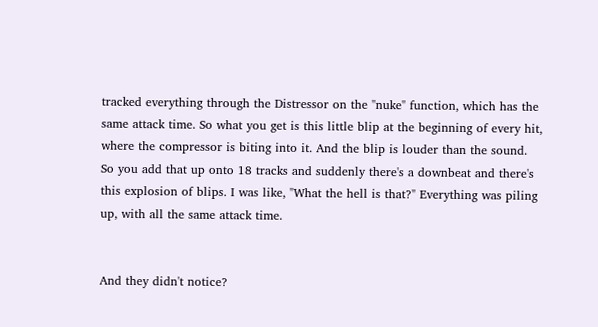tracked everything through the Distressor on the "nuke" function, which has the same attack time. So what you get is this little blip at the beginning of every hit, where the compressor is biting into it. And the blip is louder than the sound. So you add that up onto 18 tracks and suddenly there's a downbeat and there's this explosion of blips. I was like, "What the hell is that?" Everything was piling up, with all the same attack time.


And they didn't notice?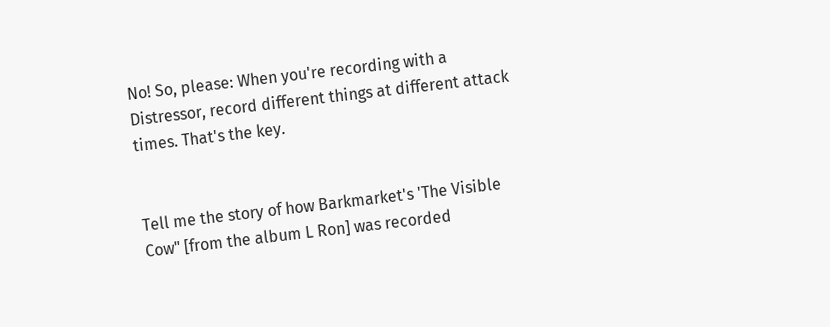No! So, please: When you're recording with a Distressor, record different things at different attack times. That's the key.


Tell me the story of how Barkmarket's 'The Visible Cow" [from the album L Ron] was recorded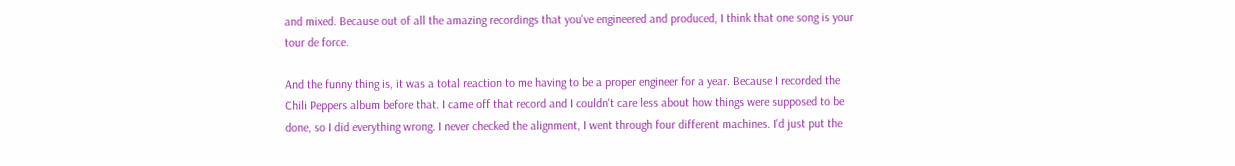and mixed. Because out of all the amazing recordings that you've engineered and produced, I think that one song is your tour de force.

And the funny thing is, it was a total reaction to me having to be a proper engineer for a year. Because I recorded the Chili Peppers album before that. I came off that record and I couldn't care less about how things were supposed to be done, so I did everything wrong. I never checked the alignment, I went through four different machines. I'd just put the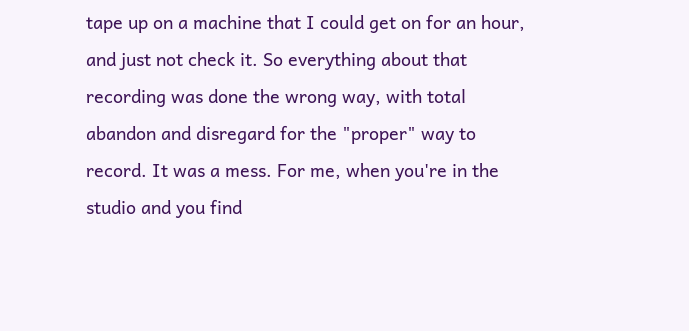tape up on a machine that I could get on for an hour, and just not check it. So everything about that recording was done the wrong way, with total abandon and disregard for the "proper" way to record. It was a mess. For me, when you're in the studio and you find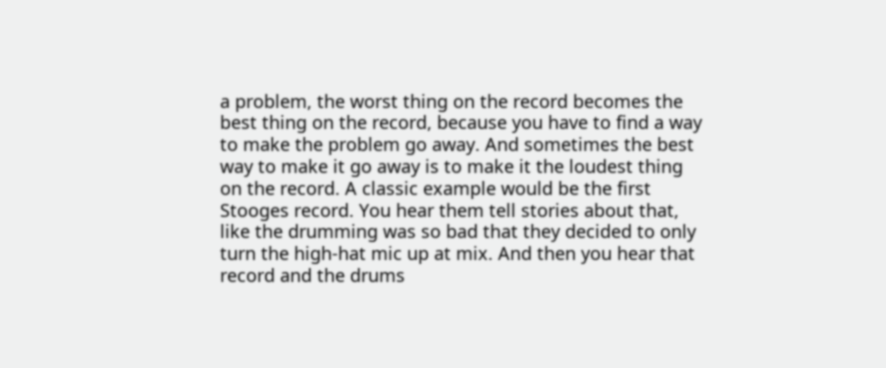a problem, the worst thing on the record becomes the best thing on the record, because you have to find a way to make the problem go away. And sometimes the best way to make it go away is to make it the loudest thing on the record. A classic example would be the first Stooges record. You hear them tell stories about that, like the drumming was so bad that they decided to only turn the high-hat mic up at mix. And then you hear that record and the drums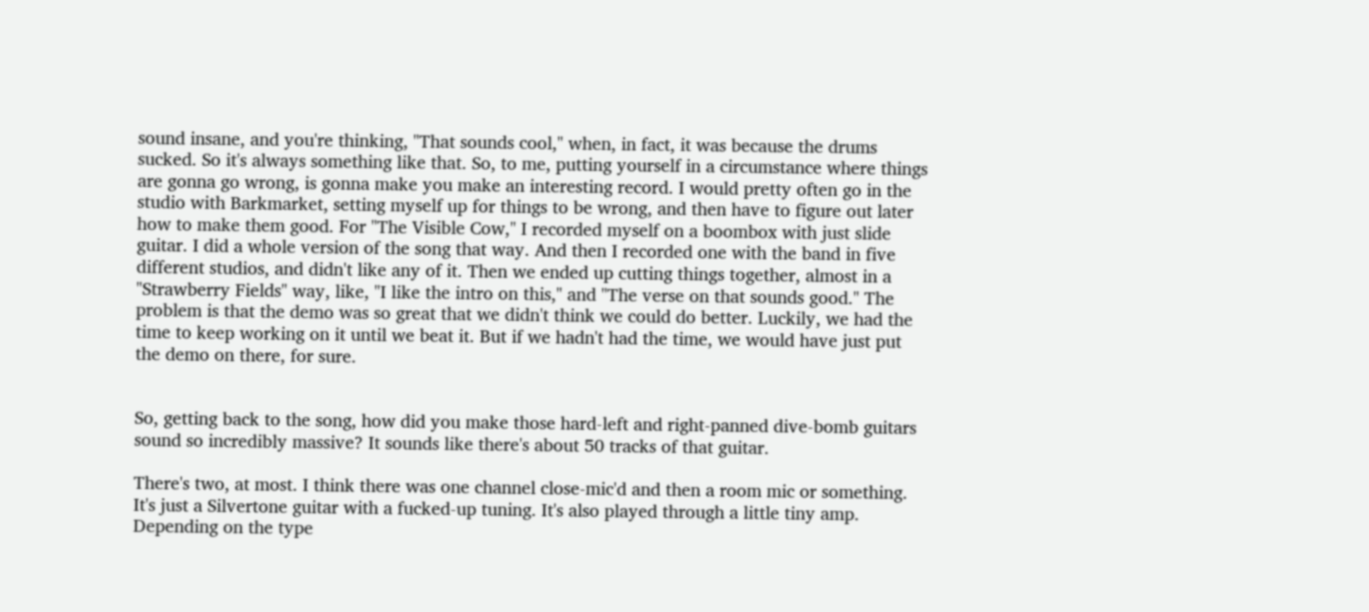sound insane, and you're thinking, "That sounds cool," when, in fact, it was because the drums sucked. So it's always something like that. So, to me, putting yourself in a circumstance where things are gonna go wrong, is gonna make you make an interesting record. I would pretty often go in the studio with Barkmarket, setting myself up for things to be wrong, and then have to figure out later how to make them good. For "The Visible Cow," I recorded myself on a boombox with just slide guitar. I did a whole version of the song that way. And then I recorded one with the band in five different studios, and didn't like any of it. Then we ended up cutting things together, almost in a "Strawberry Fields" way, like, "I like the intro on this," and "The verse on that sounds good." The problem is that the demo was so great that we didn't think we could do better. Luckily, we had the time to keep working on it until we beat it. But if we hadn't had the time, we would have just put the demo on there, for sure.


So, getting back to the song, how did you make those hard-left and right-panned dive-bomb guitars sound so incredibly massive? It sounds like there's about 50 tracks of that guitar.

There's two, at most. I think there was one channel close-mic'd and then a room mic or something. It's just a Silvertone guitar with a fucked-up tuning. It's also played through a little tiny amp. Depending on the type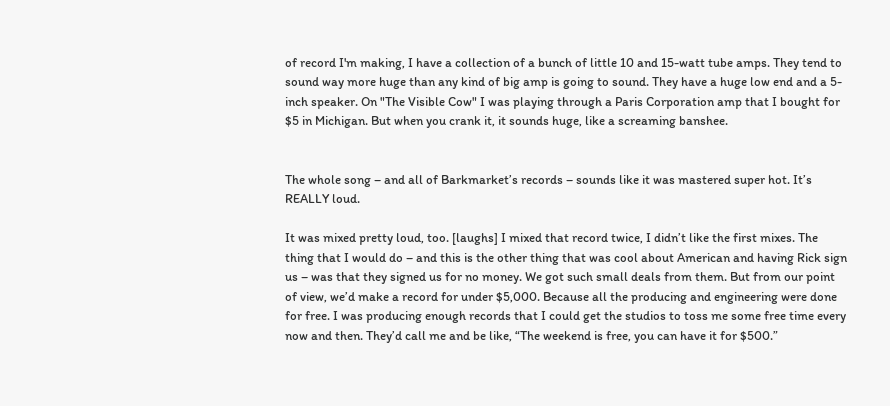of record I'm making, I have a collection of a bunch of little 10 and 15-watt tube amps. They tend to sound way more huge than any kind of big amp is going to sound. They have a huge low end and a 5-inch speaker. On "The Visible Cow" I was playing through a Paris Corporation amp that I bought for $5 in Michigan. But when you crank it, it sounds huge, like a screaming banshee.


The whole song – and all of Barkmarket’s records – sounds like it was mastered super hot. It’s REALLY loud.

It was mixed pretty loud, too. [laughs] I mixed that record twice, I didn’t like the first mixes. The thing that I would do – and this is the other thing that was cool about American and having Rick sign us – was that they signed us for no money. We got such small deals from them. But from our point of view, we’d make a record for under $5,000. Because all the producing and engineering were done for free. I was producing enough records that I could get the studios to toss me some free time every now and then. They’d call me and be like, “The weekend is free, you can have it for $500.”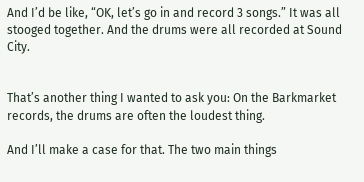And I’d be like, “OK, let’s go in and record 3 songs.” It was all stooged together. And the drums were all recorded at Sound City.


That’s another thing I wanted to ask you: On the Barkmarket records, the drums are often the loudest thing.

And I’ll make a case for that. The two main things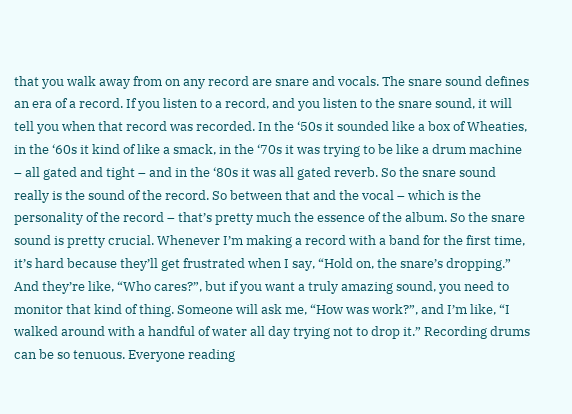that you walk away from on any record are snare and vocals. The snare sound defines an era of a record. If you listen to a record, and you listen to the snare sound, it will tell you when that record was recorded. In the ‘50s it sounded like a box of Wheaties, in the ‘60s it kind of like a smack, in the ‘70s it was trying to be like a drum machine – all gated and tight – and in the ‘80s it was all gated reverb. So the snare sound really is the sound of the record. So between that and the vocal – which is the personality of the record – that’s pretty much the essence of the album. So the snare sound is pretty crucial. Whenever I’m making a record with a band for the first time, it’s hard because they’ll get frustrated when I say, “Hold on, the snare’s dropping.” And they’re like, “Who cares?”, but if you want a truly amazing sound, you need to monitor that kind of thing. Someone will ask me, “How was work?”, and I’m like, “I walked around with a handful of water all day trying not to drop it.” Recording drums can be so tenuous. Everyone reading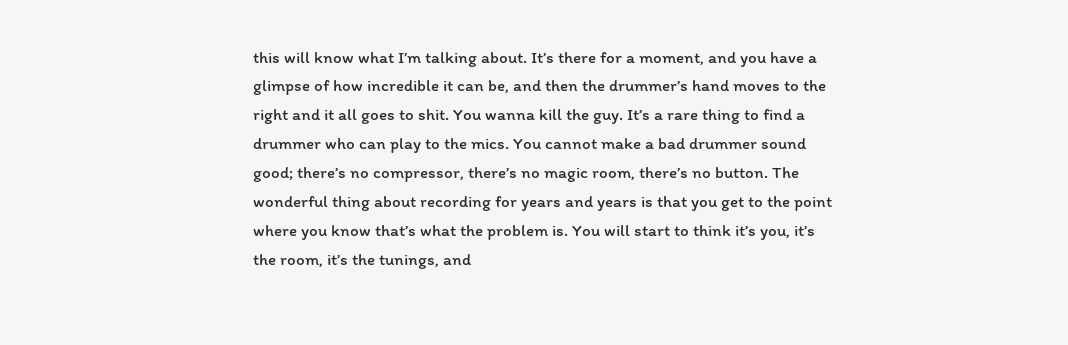this will know what I’m talking about. It’s there for a moment, and you have a glimpse of how incredible it can be, and then the drummer’s hand moves to the right and it all goes to shit. You wanna kill the guy. It’s a rare thing to find a drummer who can play to the mics. You cannot make a bad drummer sound good; there’s no compressor, there’s no magic room, there’s no button. The wonderful thing about recording for years and years is that you get to the point where you know that’s what the problem is. You will start to think it’s you, it’s the room, it’s the tunings, and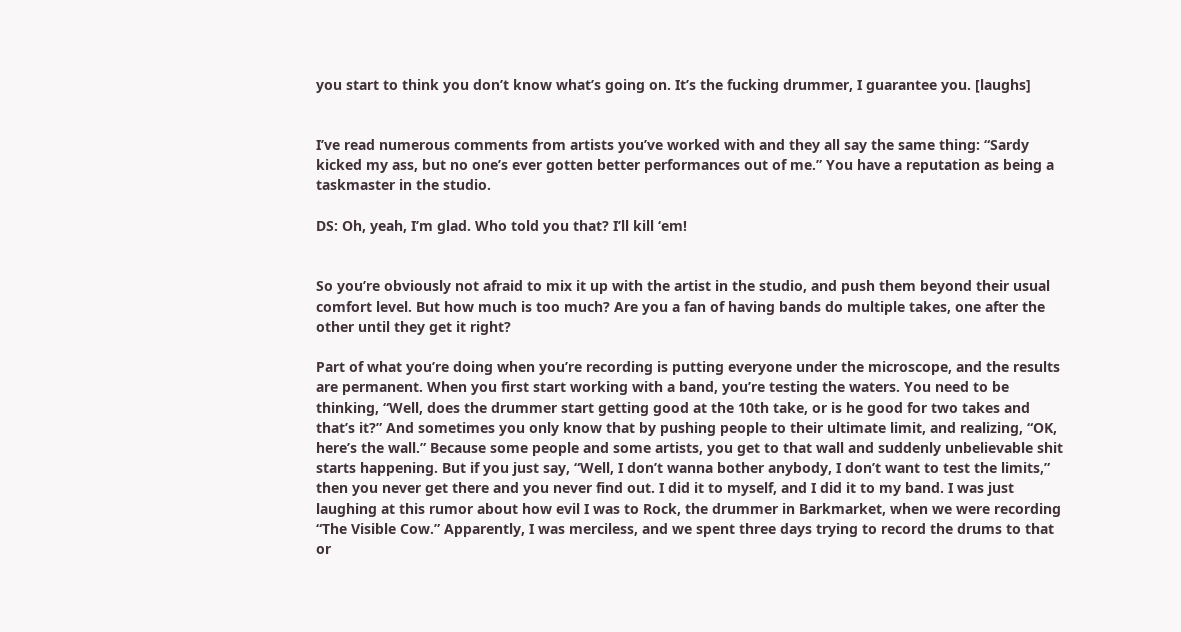you start to think you don’t know what’s going on. It’s the fucking drummer, I guarantee you. [laughs]


I’ve read numerous comments from artists you’ve worked with and they all say the same thing: “Sardy kicked my ass, but no one’s ever gotten better performances out of me.” You have a reputation as being a taskmaster in the studio.

DS: Oh, yeah, I’m glad. Who told you that? I’ll kill ‘em!


So you’re obviously not afraid to mix it up with the artist in the studio, and push them beyond their usual comfort level. But how much is too much? Are you a fan of having bands do multiple takes, one after the other until they get it right?

Part of what you’re doing when you’re recording is putting everyone under the microscope, and the results are permanent. When you first start working with a band, you’re testing the waters. You need to be thinking, “Well, does the drummer start getting good at the 10th take, or is he good for two takes and that’s it?” And sometimes you only know that by pushing people to their ultimate limit, and realizing, “OK, here’s the wall.” Because some people and some artists, you get to that wall and suddenly unbelievable shit starts happening. But if you just say, “Well, I don’t wanna bother anybody, I don’t want to test the limits,” then you never get there and you never find out. I did it to myself, and I did it to my band. I was just laughing at this rumor about how evil I was to Rock, the drummer in Barkmarket, when we were recording “The Visible Cow.” Apparently, I was merciless, and we spent three days trying to record the drums to that or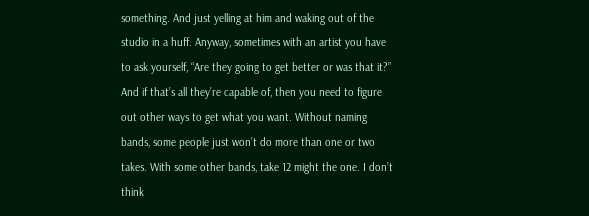something. And just yelling at him and waking out of the studio in a huff. Anyway, sometimes with an artist you have to ask yourself, “Are they going to get better or was that it?” And if that’s all they’re capable of, then you need to figure out other ways to get what you want. Without naming bands, some people just won’t do more than one or two takes. With some other bands, take 12 might the one. I don’t think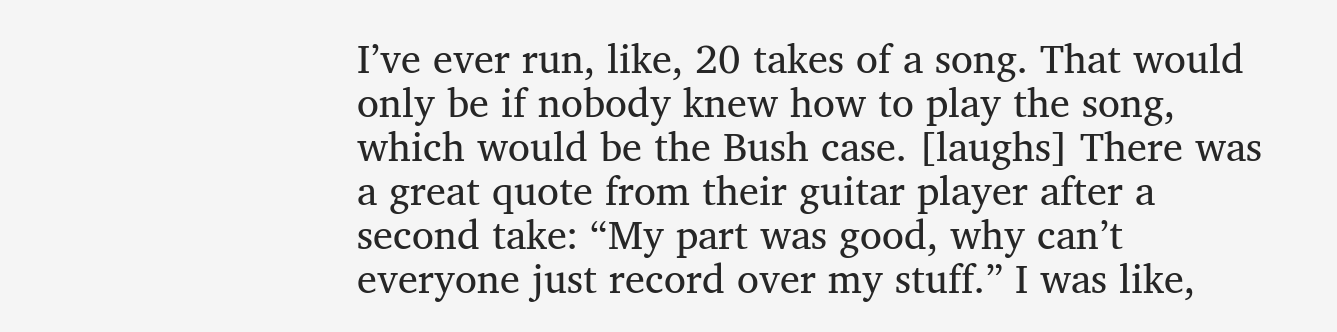I’ve ever run, like, 20 takes of a song. That would only be if nobody knew how to play the song, which would be the Bush case. [laughs] There was a great quote from their guitar player after a second take: “My part was good, why can’t everyone just record over my stuff.” I was like,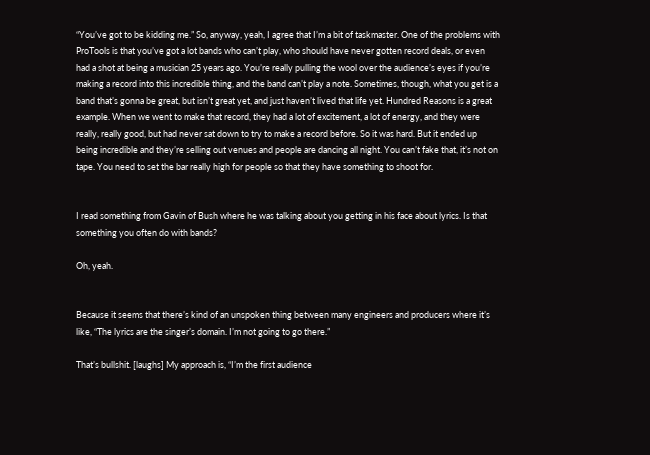“You’ve got to be kidding me.” So, anyway, yeah, I agree that I’m a bit of taskmaster. One of the problems with ProTools is that you’ve got a lot bands who can’t play, who should have never gotten record deals, or even had a shot at being a musician 25 years ago. You’re really pulling the wool over the audience’s eyes if you’re making a record into this incredible thing, and the band can’t play a note. Sometimes, though, what you get is a band that’s gonna be great, but isn’t great yet, and just haven’t lived that life yet. Hundred Reasons is a great example. When we went to make that record, they had a lot of excitement, a lot of energy, and they were really, really good, but had never sat down to try to make a record before. So it was hard. But it ended up being incredible and they’re selling out venues and people are dancing all night. You can’t fake that, it’s not on tape. You need to set the bar really high for people so that they have something to shoot for.


I read something from Gavin of Bush where he was talking about you getting in his face about lyrics. Is that something you often do with bands?

Oh, yeah.


Because it seems that there’s kind of an unspoken thing between many engineers and producers where it’s like, “The lyrics are the singer’s domain. I’m not going to go there.”

That’s bullshit. [laughs] My approach is, “I’m the first audience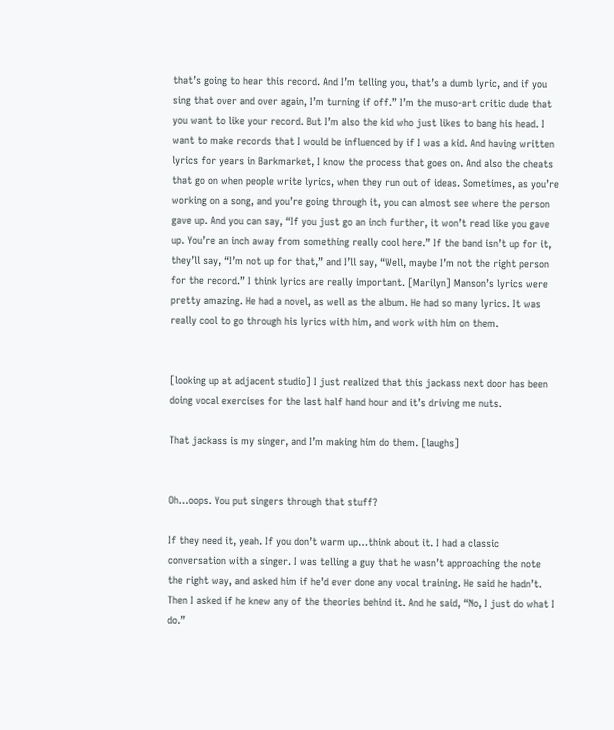that’s going to hear this record. And I’m telling you, that’s a dumb lyric, and if you sing that over and over again, I’m turning if off.” I’m the muso-art critic dude that you want to like your record. But I’m also the kid who just likes to bang his head. I want to make records that I would be influenced by if I was a kid. And having written lyrics for years in Barkmarket, I know the process that goes on. And also the cheats that go on when people write lyrics, when they run out of ideas. Sometimes, as you’re working on a song, and you’re going through it, you can almost see where the person gave up. And you can say, “If you just go an inch further, it won’t read like you gave up. You’re an inch away from something really cool here.” If the band isn’t up for it, they’ll say, “I’m not up for that,” and I’ll say, “Well, maybe I’m not the right person for the record.” I think lyrics are really important. [Marilyn] Manson’s lyrics were pretty amazing. He had a novel, as well as the album. He had so many lyrics. It was really cool to go through his lyrics with him, and work with him on them.


[looking up at adjacent studio] I just realized that this jackass next door has been doing vocal exercises for the last half hand hour and it’s driving me nuts.

That jackass is my singer, and I’m making him do them. [laughs]


Oh…oops. You put singers through that stuff?

If they need it, yeah. If you don’t warm up…think about it. I had a classic conversation with a singer. I was telling a guy that he wasn’t approaching the note the right way, and asked him if he’d ever done any vocal training. He said he hadn’t. Then I asked if he knew any of the theories behind it. And he said, “No, I just do what I do.”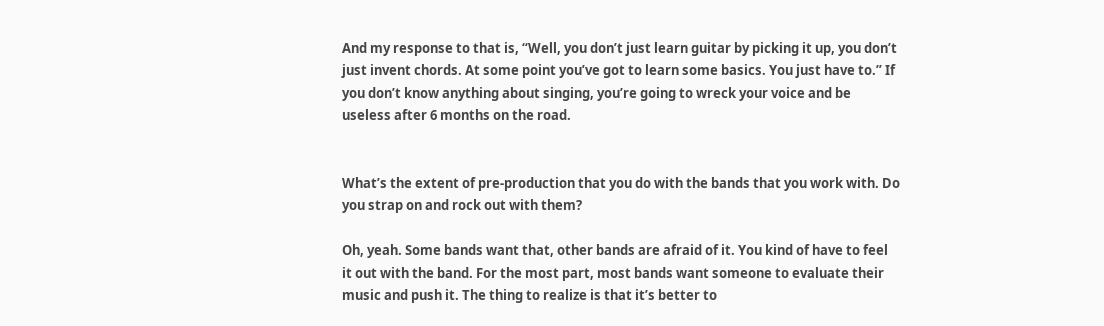And my response to that is, “Well, you don’t just learn guitar by picking it up, you don’t just invent chords. At some point you’ve got to learn some basics. You just have to.” If you don’t know anything about singing, you’re going to wreck your voice and be useless after 6 months on the road.


What’s the extent of pre-production that you do with the bands that you work with. Do you strap on and rock out with them?

Oh, yeah. Some bands want that, other bands are afraid of it. You kind of have to feel it out with the band. For the most part, most bands want someone to evaluate their music and push it. The thing to realize is that it’s better to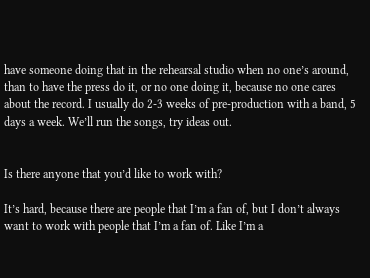have someone doing that in the rehearsal studio when no one’s around, than to have the press do it, or no one doing it, because no one cares about the record. I usually do 2-3 weeks of pre-production with a band, 5 days a week. We’ll run the songs, try ideas out.


Is there anyone that you’d like to work with?

It’s hard, because there are people that I’m a fan of, but I don’t always want to work with people that I’m a fan of. Like I’m a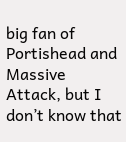big fan of Portishead and Massive Attack, but I don’t know that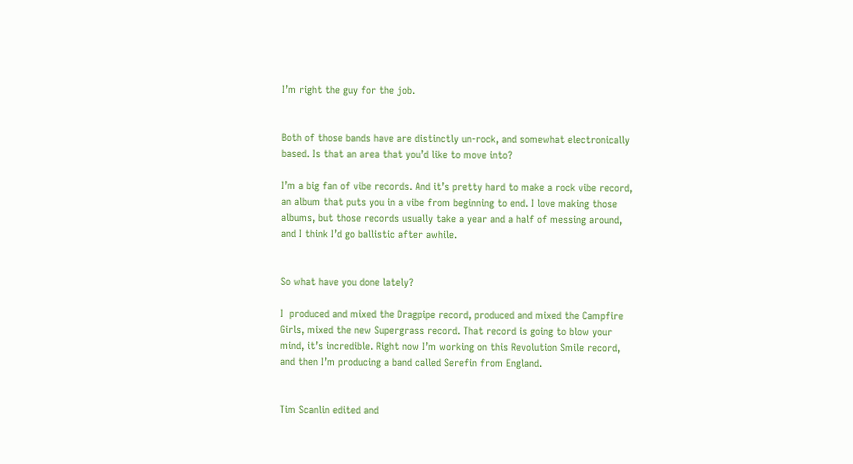I’m right the guy for the job.


Both of those bands have are distinctly un-rock, and somewhat electronically based. Is that an area that you’d like to move into?

I’m a big fan of vibe records. And it’s pretty hard to make a rock vibe record, an album that puts you in a vibe from beginning to end. I love making those albums, but those records usually take a year and a half of messing around, and I think I’d go ballistic after awhile.


So what have you done lately?

I  produced and mixed the Dragpipe record, produced and mixed the Campfire Girls, mixed the new Supergrass record. That record is going to blow your mind, it’s incredible. Right now I’m working on this Revolution Smile record, and then I’m producing a band called Serefin from England.


Tim Scanlin edited and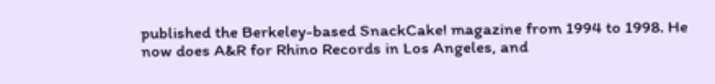published the Berkeley-based SnackCake! magazine from 1994 to 1998. He now does A&R for Rhino Records in Los Angeles, and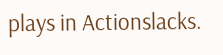plays in Actionslacks.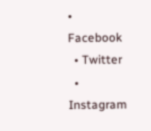• Facebook
  • Twitter
  • Instagram